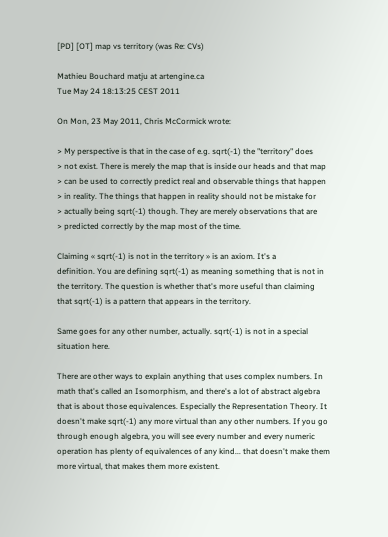[PD] [OT] map vs territory (was Re: CVs)

Mathieu Bouchard matju at artengine.ca
Tue May 24 18:13:25 CEST 2011

On Mon, 23 May 2011, Chris McCormick wrote:

> My perspective is that in the case of e.g. sqrt(-1) the "territory" does
> not exist. There is merely the map that is inside our heads and that map
> can be used to correctly predict real and observable things that happen
> in reality. The things that happen in reality should not be mistake for
> actually being sqrt(-1) though. They are merely observations that are
> predicted correctly by the map most of the time.

Claiming « sqrt(-1) is not in the territory » is an axiom. It's a
definition. You are defining sqrt(-1) as meaning something that is not in
the territory. The question is whether that's more useful than claiming
that sqrt(-1) is a pattern that appears in the territory.

Same goes for any other number, actually. sqrt(-1) is not in a special
situation here.

There are other ways to explain anything that uses complex numbers. In
math that's called an Isomorphism, and there's a lot of abstract algebra
that is about those equivalences. Especially the Representation Theory. It
doesn't make sqrt(-1) any more virtual than any other numbers. If you go
through enough algebra, you will see every number and every numeric
operation has plenty of equivalences of any kind... that doesn't make them
more virtual, that makes them more existent.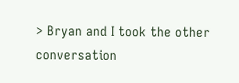> Bryan and I took the other conversation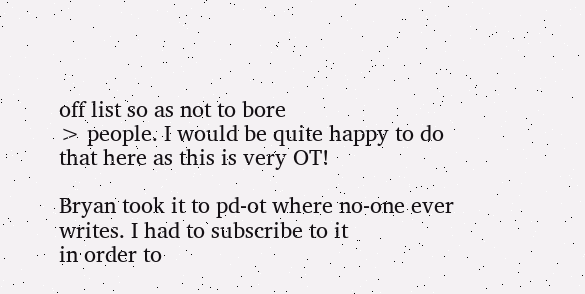off list so as not to bore
> people. I would be quite happy to do that here as this is very OT!

Bryan took it to pd-ot where no-one ever writes. I had to subscribe to it
in order to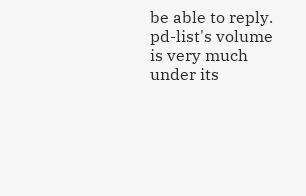be able to reply. pd-list's volume is very much under its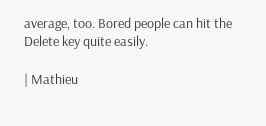average, too. Bored people can hit the Delete key quite easily.

| Mathieu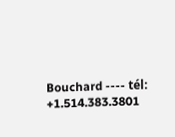Bouchard ---- tél: +1.514.383.3801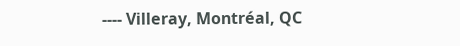---- Villeray, Montréal, QC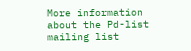More information about the Pd-list mailing list